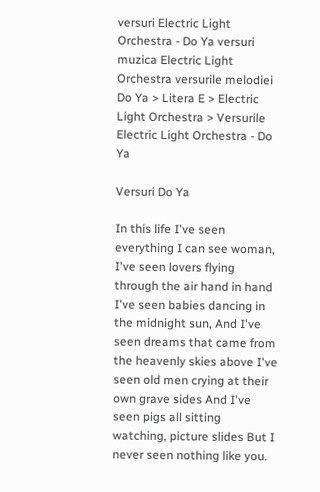versuri Electric Light Orchestra - Do Ya versuri muzica Electric Light Orchestra versurile melodiei Do Ya > Litera E > Electric Light Orchestra > Versurile Electric Light Orchestra - Do Ya

Versuri Do Ya

In this life I've seen everything I can see woman, I've seen lovers flying through the air hand in hand I've seen babies dancing in the midnight sun, And I've seen dreams that came from the heavenly skies above I've seen old men crying at their own grave sides And I've seen pigs all sitting watching, picture slides But I never seen nothing like you.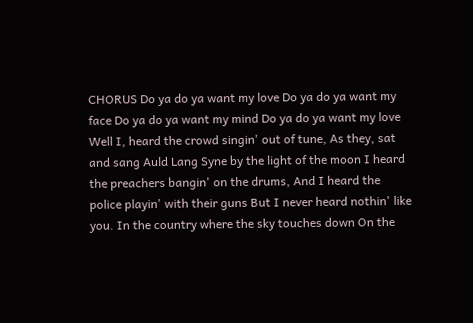CHORUS Do ya do ya want my love Do ya do ya want my face Do ya do ya want my mind Do ya do ya want my love Well I, heard the crowd singin' out of tune, As they, sat and sang Auld Lang Syne by the light of the moon I heard the preachers bangin' on the drums, And I heard the police playin' with their guns But I never heard nothin' like you. In the country where the sky touches down On the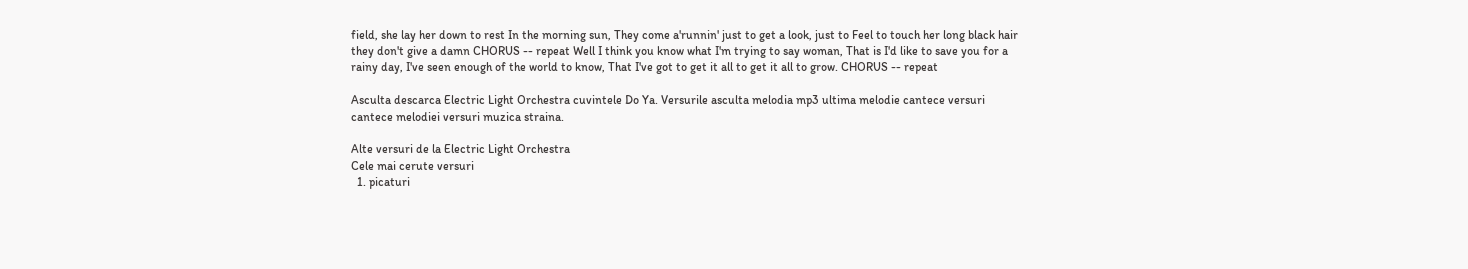field, she lay her down to rest In the morning sun, They come a'runnin' just to get a look, just to Feel to touch her long black hair they don't give a damn CHORUS -- repeat Well I think you know what I'm trying to say woman, That is I'd like to save you for a rainy day, I've seen enough of the world to know, That I've got to get it all to get it all to grow. CHORUS -- repeat

Asculta descarca Electric Light Orchestra cuvintele Do Ya. Versurile asculta melodia mp3 ultima melodie cantece versuri cantece melodiei versuri muzica straina.

Alte versuri de la Electric Light Orchestra
Cele mai cerute versuri
  1. picaturi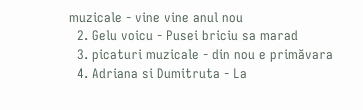muzicale - vine vine anul nou
  2. Gelu voicu - Pusei briciu sa marad
  3. picaturi muzicale - din nou e primăvara
  4. Adriana si Dumitruta - La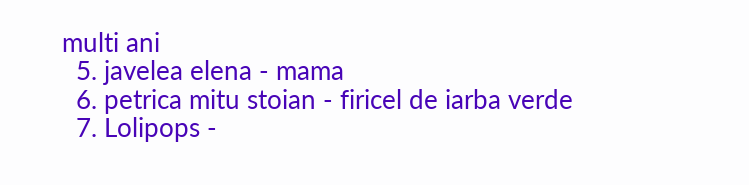multi ani
  5. javelea elena - mama
  6. petrica mitu stoian - firicel de iarba verde
  7. Lolipops -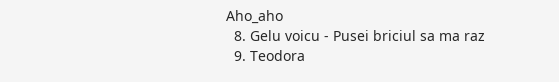Aho_aho
  8. Gelu voicu - Pusei briciul sa ma raz
  9. Teodora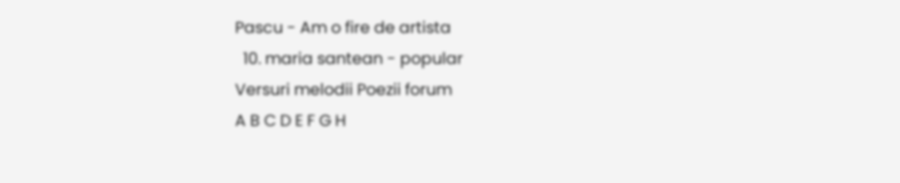Pascu - Am o fire de artista
  10. maria santean - popular
Versuri melodii Poezii forum
A B C D E F G H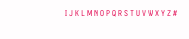I J K L M N O P Q R S T U V W X Y Z #